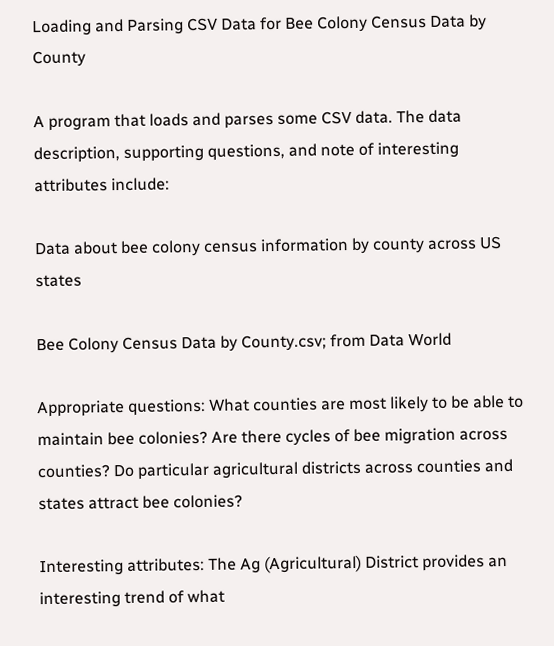Loading and Parsing CSV Data for Bee Colony Census Data by County

A program that loads and parses some CSV data. The data description, supporting questions, and note of interesting attributes include:

Data about bee colony census information by county across US states

Bee Colony Census Data by County.csv; from Data World

Appropriate questions: What counties are most likely to be able to maintain bee colonies? Are there cycles of bee migration across counties? Do particular agricultural districts across counties and states attract bee colonies?

Interesting attributes: The Ag (Agricultural) District provides an interesting trend of what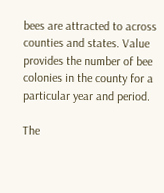bees are attracted to across counties and states. Value provides the number of bee colonies in the county for a particular year and period.

The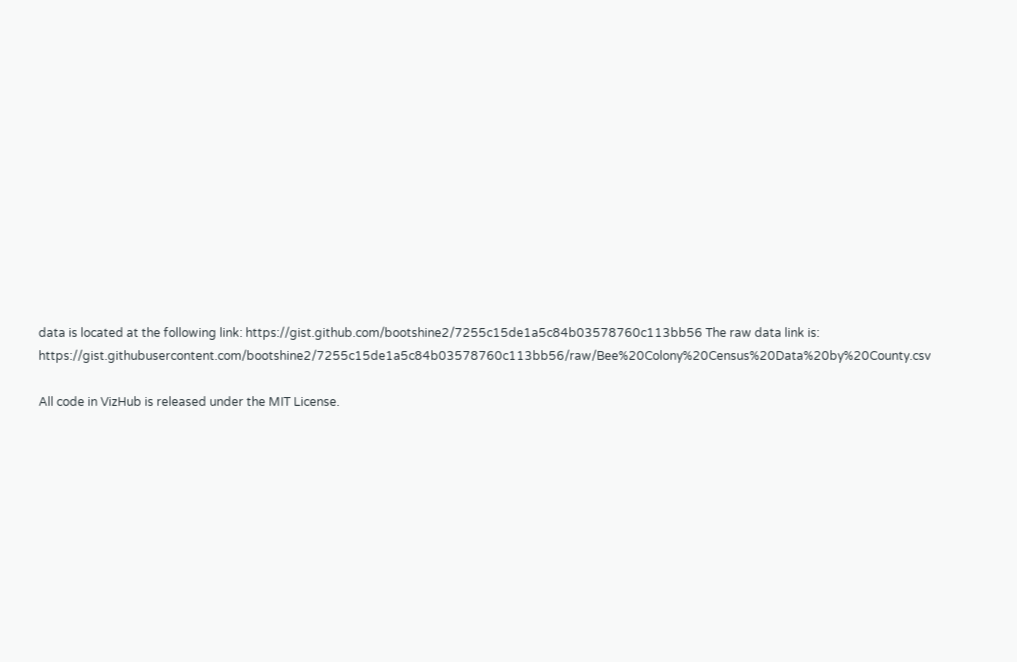data is located at the following link: https://gist.github.com/bootshine2/7255c15de1a5c84b03578760c113bb56 The raw data link is: https://gist.githubusercontent.com/bootshine2/7255c15de1a5c84b03578760c113bb56/raw/Bee%20Colony%20Census%20Data%20by%20County.csv

All code in VizHub is released under the MIT License.